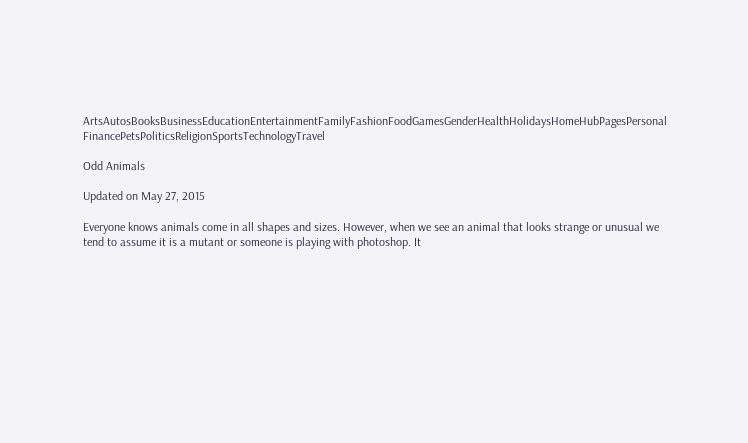ArtsAutosBooksBusinessEducationEntertainmentFamilyFashionFoodGamesGenderHealthHolidaysHomeHubPagesPersonal FinancePetsPoliticsReligionSportsTechnologyTravel

Odd Animals

Updated on May 27, 2015

Everyone knows animals come in all shapes and sizes. However, when we see an animal that looks strange or unusual we tend to assume it is a mutant or someone is playing with photoshop. It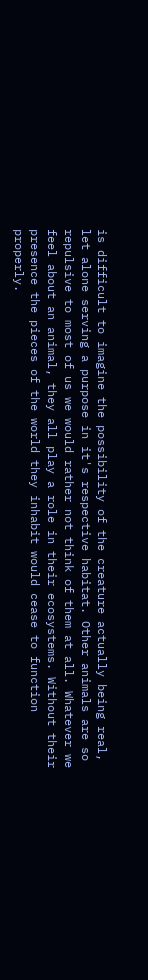is difficult to imagine the possibility of the creature actually being real, let alone serving a purpose in it's respective habitat. Other animals are so repulsive to most of us we would rather not think of them at all. Whatever we feel about an animal, they all play a role in their ecosystems. Without their presence the pieces of the world they inhabit would cease to function properly.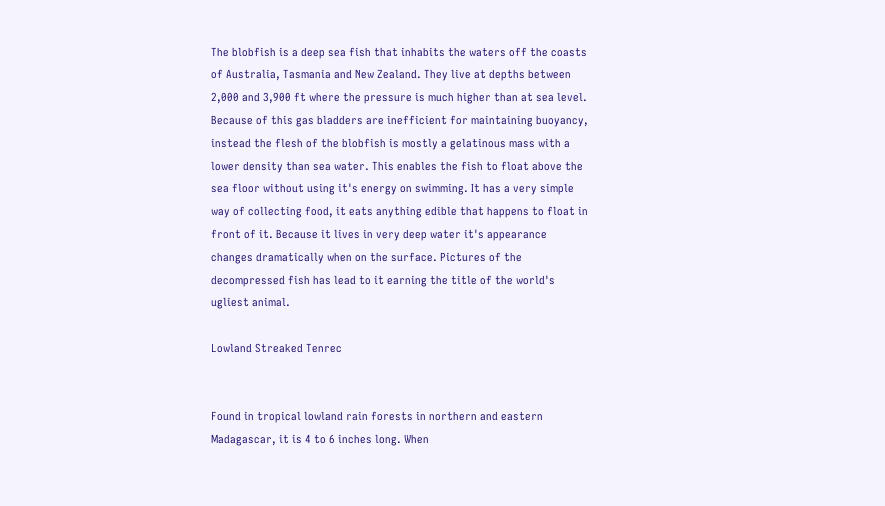The blobfish is a deep sea fish that inhabits the waters off the coasts of Australia, Tasmania and New Zealand. They live at depths between 2,000 and 3,900 ft where the pressure is much higher than at sea level. Because of this gas bladders are inefficient for maintaining buoyancy, instead the flesh of the blobfish is mostly a gelatinous mass with a lower density than sea water. This enables the fish to float above the sea floor without using it's energy on swimming. It has a very simple way of collecting food, it eats anything edible that happens to float in front of it. Because it lives in very deep water it's appearance changes dramatically when on the surface. Pictures of the decompressed fish has lead to it earning the title of the world's ugliest animal.

Lowland Streaked Tenrec


Found in tropical lowland rain forests in northern and eastern Madagascar, it is 4 to 6 inches long. When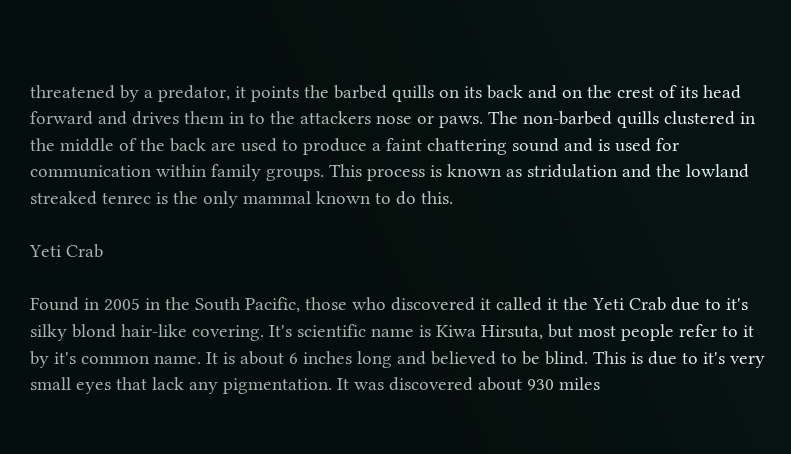threatened by a predator, it points the barbed quills on its back and on the crest of its head forward and drives them in to the attackers nose or paws. The non-barbed quills clustered in the middle of the back are used to produce a faint chattering sound and is used for communication within family groups. This process is known as stridulation and the lowland streaked tenrec is the only mammal known to do this.

Yeti Crab

Found in 2005 in the South Pacific, those who discovered it called it the Yeti Crab due to it's silky blond hair-like covering. It's scientific name is Kiwa Hirsuta, but most people refer to it by it's common name. It is about 6 inches long and believed to be blind. This is due to it's very small eyes that lack any pigmentation. It was discovered about 930 miles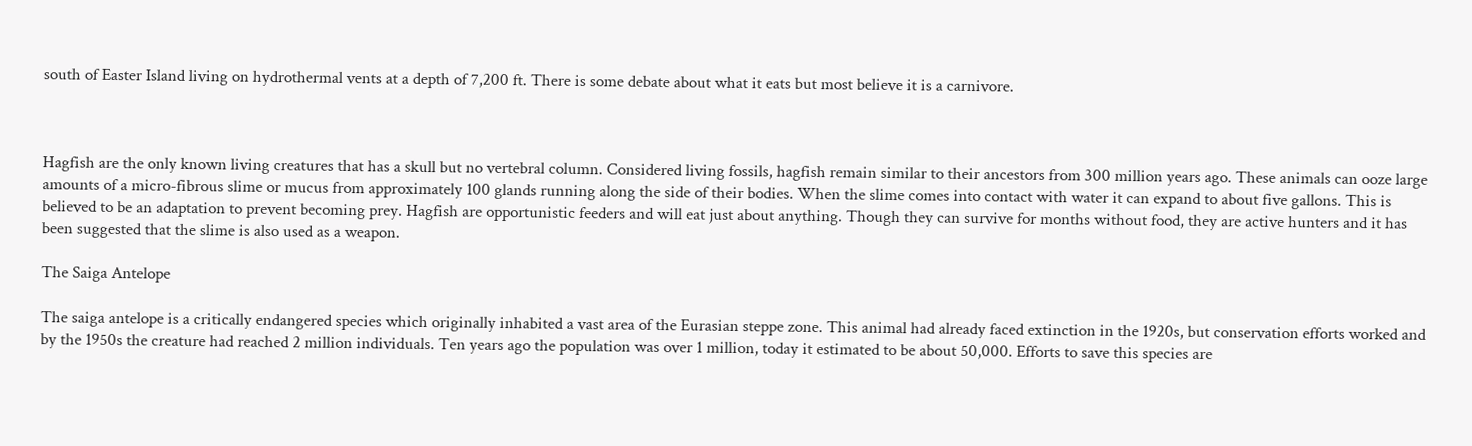south of Easter Island living on hydrothermal vents at a depth of 7,200 ft. There is some debate about what it eats but most believe it is a carnivore.



Hagfish are the only known living creatures that has a skull but no vertebral column. Considered living fossils, hagfish remain similar to their ancestors from 300 million years ago. These animals can ooze large amounts of a micro-fibrous slime or mucus from approximately 100 glands running along the side of their bodies. When the slime comes into contact with water it can expand to about five gallons. This is believed to be an adaptation to prevent becoming prey. Hagfish are opportunistic feeders and will eat just about anything. Though they can survive for months without food, they are active hunters and it has been suggested that the slime is also used as a weapon.

The Saiga Antelope

The saiga antelope is a critically endangered species which originally inhabited a vast area of the Eurasian steppe zone. This animal had already faced extinction in the 1920s, but conservation efforts worked and by the 1950s the creature had reached 2 million individuals. Ten years ago the population was over 1 million, today it estimated to be about 50,000. Efforts to save this species are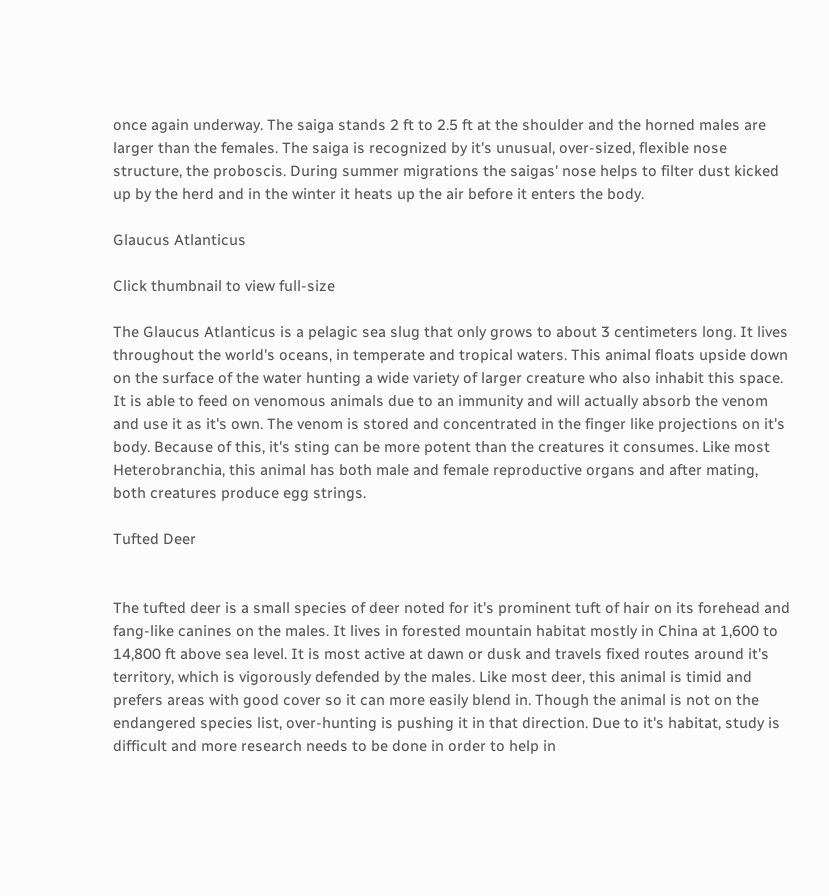once again underway. The saiga stands 2 ft to 2.5 ft at the shoulder and the horned males are larger than the females. The saiga is recognized by it's unusual, over-sized, flexible nose structure, the proboscis. During summer migrations the saigas' nose helps to filter dust kicked up by the herd and in the winter it heats up the air before it enters the body.

Glaucus Atlanticus

Click thumbnail to view full-size

The Glaucus Atlanticus is a pelagic sea slug that only grows to about 3 centimeters long. It lives throughout the world's oceans, in temperate and tropical waters. This animal floats upside down on the surface of the water hunting a wide variety of larger creature who also inhabit this space. It is able to feed on venomous animals due to an immunity and will actually absorb the venom and use it as it's own. The venom is stored and concentrated in the finger like projections on it's body. Because of this, it's sting can be more potent than the creatures it consumes. Like most Heterobranchia, this animal has both male and female reproductive organs and after mating, both creatures produce egg strings.

Tufted Deer


The tufted deer is a small species of deer noted for it's prominent tuft of hair on its forehead and fang-like canines on the males. It lives in forested mountain habitat mostly in China at 1,600 to 14,800 ft above sea level. It is most active at dawn or dusk and travels fixed routes around it's territory, which is vigorously defended by the males. Like most deer, this animal is timid and prefers areas with good cover so it can more easily blend in. Though the animal is not on the endangered species list, over-hunting is pushing it in that direction. Due to it's habitat, study is difficult and more research needs to be done in order to help in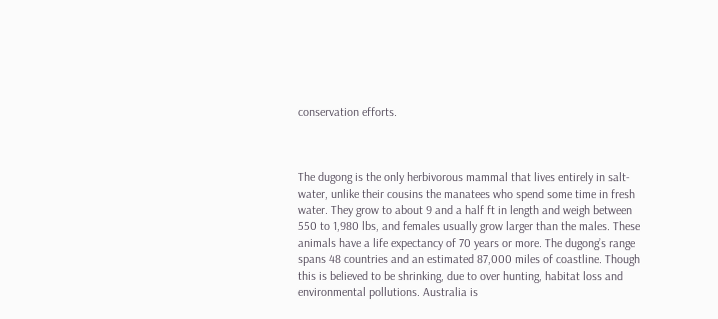conservation efforts.



The dugong is the only herbivorous mammal that lives entirely in salt-water, unlike their cousins the manatees who spend some time in fresh water. They grow to about 9 and a half ft in length and weigh between 550 to 1,980 lbs, and females usually grow larger than the males. These animals have a life expectancy of 70 years or more. The dugong’s range spans 48 countries and an estimated 87,000 miles of coastline. Though this is believed to be shrinking, due to over hunting, habitat loss and environmental pollutions. Australia is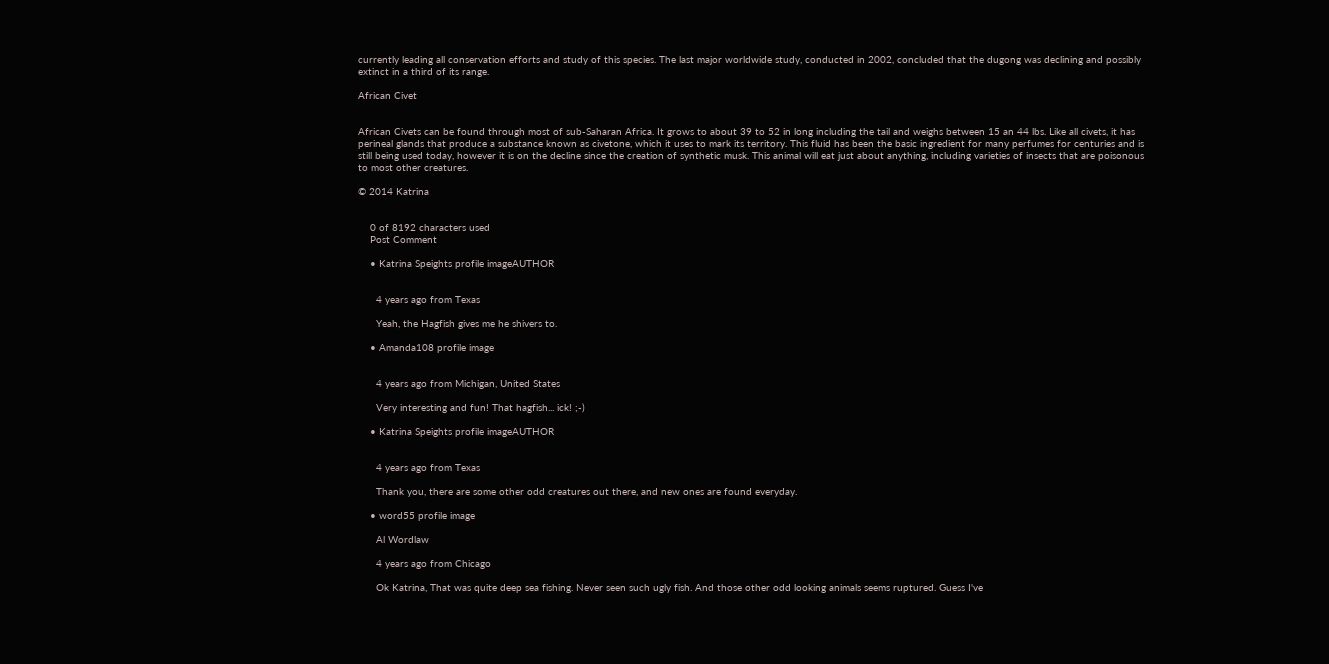currently leading all conservation efforts and study of this species. The last major worldwide study, conducted in 2002, concluded that the dugong was declining and possibly extinct in a third of its range.

African Civet


African Civets can be found through most of sub-Saharan Africa. It grows to about 39 to 52 in long including the tail and weighs between 15 an 44 lbs. Like all civets, it has perineal glands that produce a substance known as civetone, which it uses to mark its territory. This fluid has been the basic ingredient for many perfumes for centuries and is still being used today, however it is on the decline since the creation of synthetic musk. This animal will eat just about anything, including varieties of insects that are poisonous to most other creatures.

© 2014 Katrina


    0 of 8192 characters used
    Post Comment

    • Katrina Speights profile imageAUTHOR


      4 years ago from Texas

      Yeah, the Hagfish gives me he shivers to.

    • Amanda108 profile image


      4 years ago from Michigan, United States

      Very interesting and fun! That hagfish... ick! ;-)

    • Katrina Speights profile imageAUTHOR


      4 years ago from Texas

      Thank you, there are some other odd creatures out there, and new ones are found everyday.

    • word55 profile image

      Al Wordlaw

      4 years ago from Chicago

      Ok Katrina, That was quite deep sea fishing. Never seen such ugly fish. And those other odd looking animals seems ruptured. Guess I've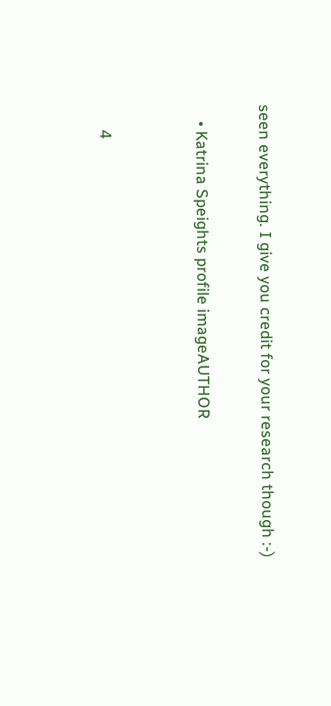seen everything. I give you credit for your research though :-)

    • Katrina Speights profile imageAUTHOR


      4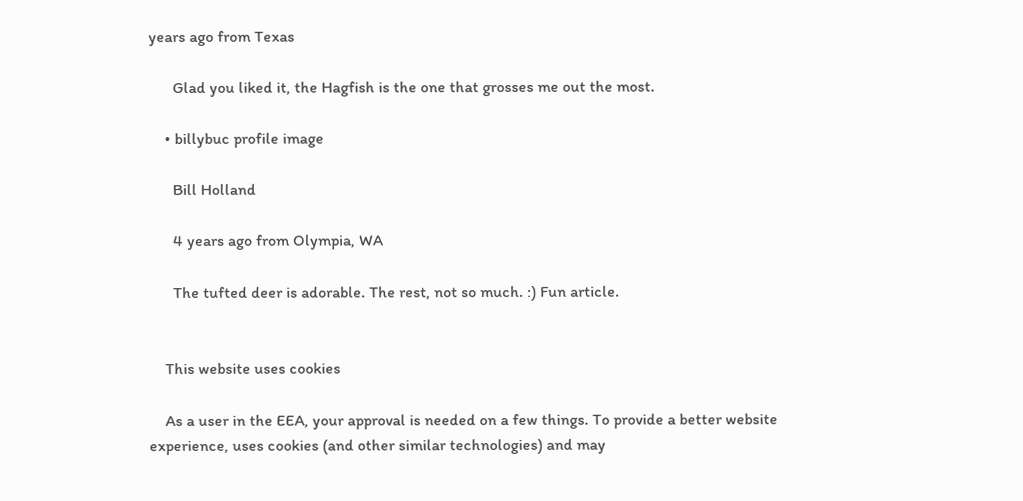years ago from Texas

      Glad you liked it, the Hagfish is the one that grosses me out the most.

    • billybuc profile image

      Bill Holland

      4 years ago from Olympia, WA

      The tufted deer is adorable. The rest, not so much. :) Fun article.


    This website uses cookies

    As a user in the EEA, your approval is needed on a few things. To provide a better website experience, uses cookies (and other similar technologies) and may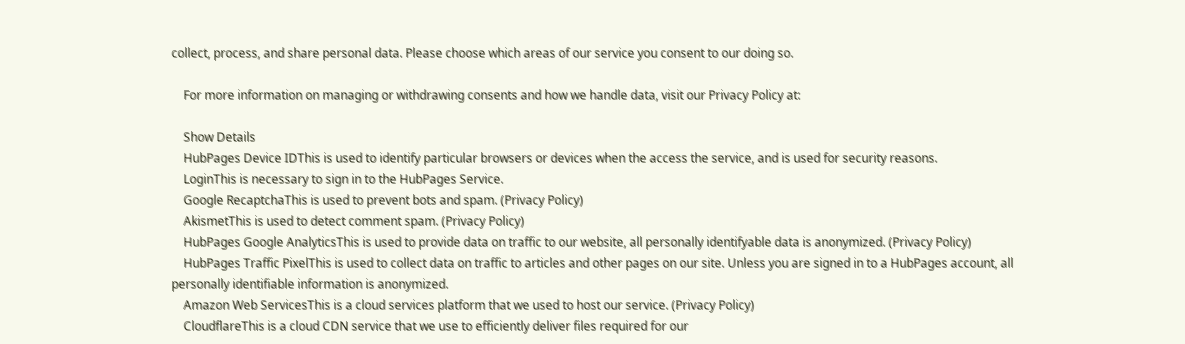collect, process, and share personal data. Please choose which areas of our service you consent to our doing so.

    For more information on managing or withdrawing consents and how we handle data, visit our Privacy Policy at:

    Show Details
    HubPages Device IDThis is used to identify particular browsers or devices when the access the service, and is used for security reasons.
    LoginThis is necessary to sign in to the HubPages Service.
    Google RecaptchaThis is used to prevent bots and spam. (Privacy Policy)
    AkismetThis is used to detect comment spam. (Privacy Policy)
    HubPages Google AnalyticsThis is used to provide data on traffic to our website, all personally identifyable data is anonymized. (Privacy Policy)
    HubPages Traffic PixelThis is used to collect data on traffic to articles and other pages on our site. Unless you are signed in to a HubPages account, all personally identifiable information is anonymized.
    Amazon Web ServicesThis is a cloud services platform that we used to host our service. (Privacy Policy)
    CloudflareThis is a cloud CDN service that we use to efficiently deliver files required for our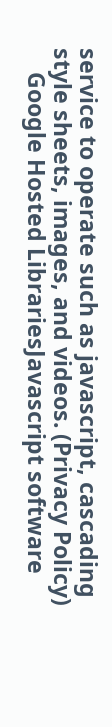service to operate such as javascript, cascading style sheets, images, and videos. (Privacy Policy)
    Google Hosted LibrariesJavascript software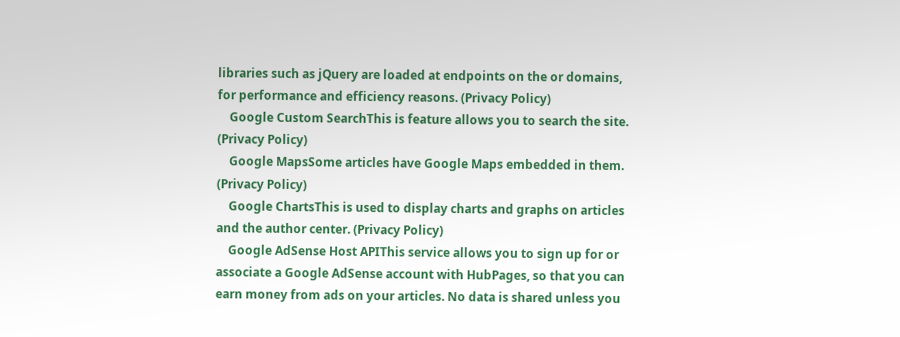libraries such as jQuery are loaded at endpoints on the or domains, for performance and efficiency reasons. (Privacy Policy)
    Google Custom SearchThis is feature allows you to search the site. (Privacy Policy)
    Google MapsSome articles have Google Maps embedded in them. (Privacy Policy)
    Google ChartsThis is used to display charts and graphs on articles and the author center. (Privacy Policy)
    Google AdSense Host APIThis service allows you to sign up for or associate a Google AdSense account with HubPages, so that you can earn money from ads on your articles. No data is shared unless you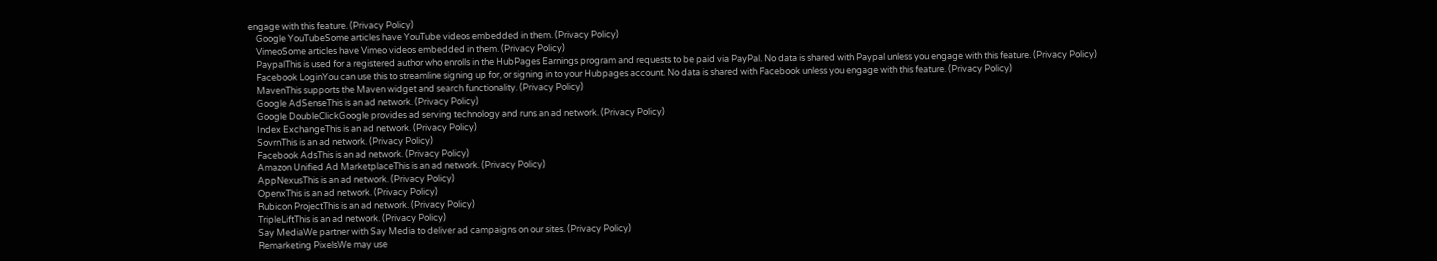engage with this feature. (Privacy Policy)
    Google YouTubeSome articles have YouTube videos embedded in them. (Privacy Policy)
    VimeoSome articles have Vimeo videos embedded in them. (Privacy Policy)
    PaypalThis is used for a registered author who enrolls in the HubPages Earnings program and requests to be paid via PayPal. No data is shared with Paypal unless you engage with this feature. (Privacy Policy)
    Facebook LoginYou can use this to streamline signing up for, or signing in to your Hubpages account. No data is shared with Facebook unless you engage with this feature. (Privacy Policy)
    MavenThis supports the Maven widget and search functionality. (Privacy Policy)
    Google AdSenseThis is an ad network. (Privacy Policy)
    Google DoubleClickGoogle provides ad serving technology and runs an ad network. (Privacy Policy)
    Index ExchangeThis is an ad network. (Privacy Policy)
    SovrnThis is an ad network. (Privacy Policy)
    Facebook AdsThis is an ad network. (Privacy Policy)
    Amazon Unified Ad MarketplaceThis is an ad network. (Privacy Policy)
    AppNexusThis is an ad network. (Privacy Policy)
    OpenxThis is an ad network. (Privacy Policy)
    Rubicon ProjectThis is an ad network. (Privacy Policy)
    TripleLiftThis is an ad network. (Privacy Policy)
    Say MediaWe partner with Say Media to deliver ad campaigns on our sites. (Privacy Policy)
    Remarketing PixelsWe may use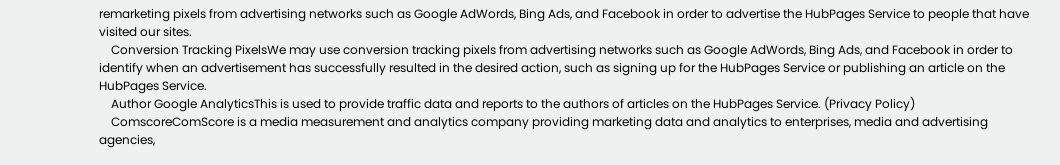remarketing pixels from advertising networks such as Google AdWords, Bing Ads, and Facebook in order to advertise the HubPages Service to people that have visited our sites.
    Conversion Tracking PixelsWe may use conversion tracking pixels from advertising networks such as Google AdWords, Bing Ads, and Facebook in order to identify when an advertisement has successfully resulted in the desired action, such as signing up for the HubPages Service or publishing an article on the HubPages Service.
    Author Google AnalyticsThis is used to provide traffic data and reports to the authors of articles on the HubPages Service. (Privacy Policy)
    ComscoreComScore is a media measurement and analytics company providing marketing data and analytics to enterprises, media and advertising agencies,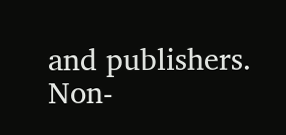and publishers. Non-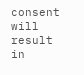consent will result in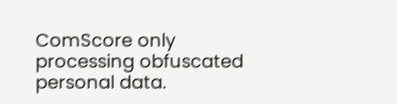ComScore only processing obfuscated personal data.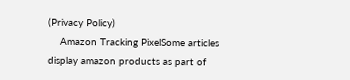(Privacy Policy)
    Amazon Tracking PixelSome articles display amazon products as part of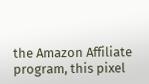the Amazon Affiliate program, this pixel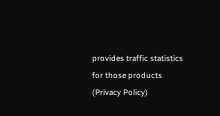provides traffic statistics for those products (Privacy Policy)